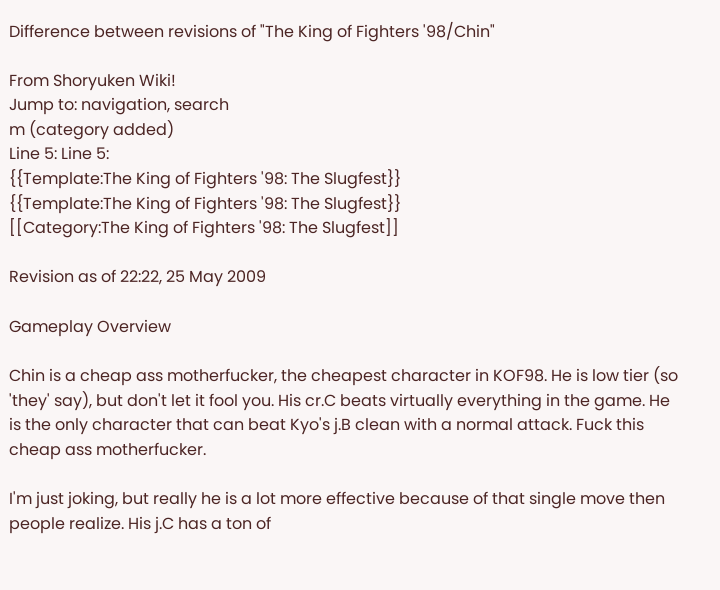Difference between revisions of "The King of Fighters '98/Chin"

From Shoryuken Wiki!
Jump to: navigation, search
m (category added)
Line 5: Line 5:
{{Template:The King of Fighters '98: The Slugfest}}
{{Template:The King of Fighters '98: The Slugfest}}
[[Category:The King of Fighters '98: The Slugfest]]

Revision as of 22:22, 25 May 2009

Gameplay Overview

Chin is a cheap ass motherfucker, the cheapest character in KOF98. He is low tier (so 'they' say), but don't let it fool you. His cr.C beats virtually everything in the game. He is the only character that can beat Kyo's j.B clean with a normal attack. Fuck this cheap ass motherfucker.

I'm just joking, but really he is a lot more effective because of that single move then people realize. His j.C has a ton of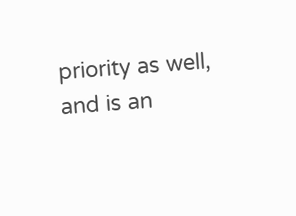priority as well, and is an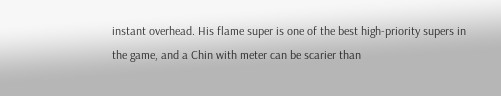instant overhead. His flame super is one of the best high-priority supers in the game, and a Chin with meter can be scarier than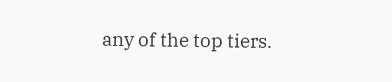any of the top tiers.